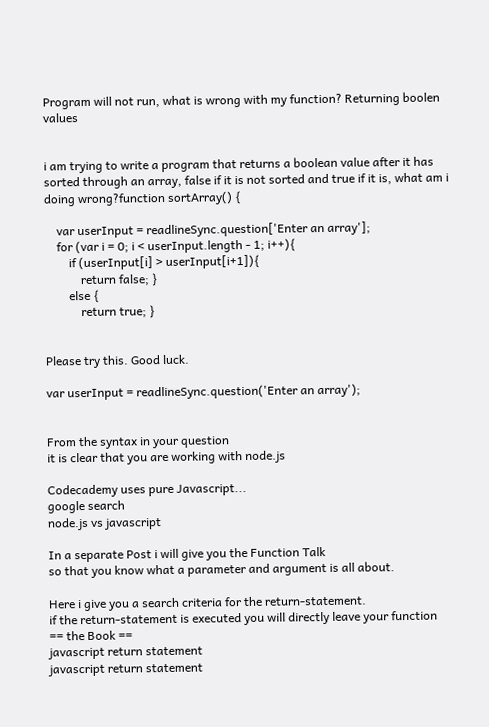Program will not run, what is wrong with my function? Returning boolen values


i am trying to write a program that returns a boolean value after it has sorted through an array, false if it is not sorted and true if it is, what am i doing wrong?function sortArray() {

    var userInput = readlineSync.question['Enter an array'];
    for (var i = 0; i < userInput.length - 1; i++){
        if (userInput[i] > userInput[i+1]){
            return false; }
        else {
            return true; }


Please try this. Good luck.

var userInput = readlineSync.question('Enter an array');


From the syntax in your question
it is clear that you are working with node.js

Codecademy uses pure Javascript...
google search
node.js vs javascript

In a separate Post i will give you the Function Talk
so that you know what a parameter and argument is all about.

Here i give you a search criteria for the return-statement.
if the return-statement is executed you will directly leave your function
== the Book ==
javascript return statement
javascript return statement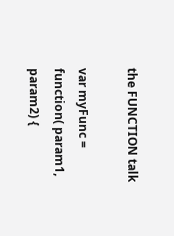the FUNCTION talk

var myFunc = function( param1, param2) {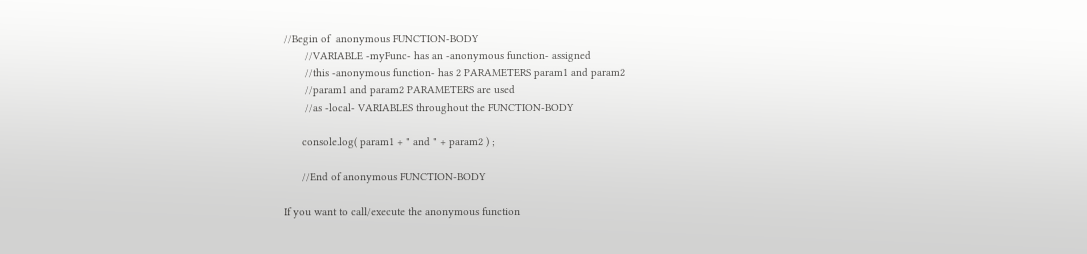//Begin of  anonymous FUNCTION-BODY
       //VARIABLE -myFunc- has an -anonymous function- assigned
       //this -anonymous function- has 2 PARAMETERS param1 and param2
       //param1 and param2 PARAMETERS are used
       //as -local- VARIABLES throughout the FUNCTION-BODY

      console.log( param1 + " and " + param2 ) ;

      //End of anonymous FUNCTION-BODY

If you want to call/execute the anonymous function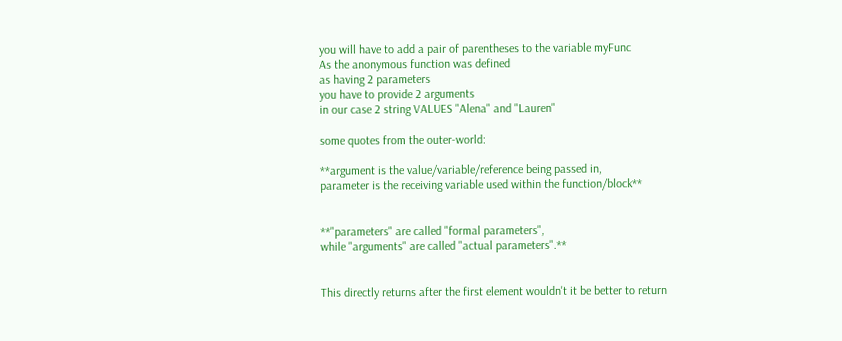you will have to add a pair of parentheses to the variable myFunc
As the anonymous function was defined
as having 2 parameters
you have to provide 2 arguments
in our case 2 string VALUES "Alena" and "Lauren"

some quotes from the outer-world:

**argument is the value/variable/reference being passed in,
parameter is the receiving variable used within the function/block**


**"parameters" are called "formal parameters",
while "arguments" are called "actual parameters".**


This directly returns after the first element wouldn't it be better to return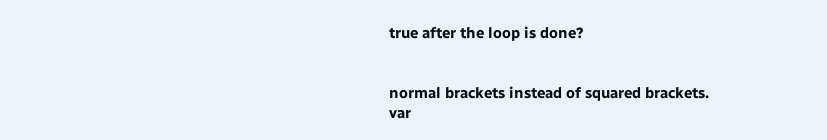true after the loop is done?


normal brackets instead of squared brackets.
var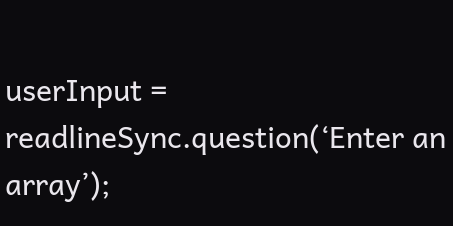userInput = readlineSync.question(‘Enter an array’);